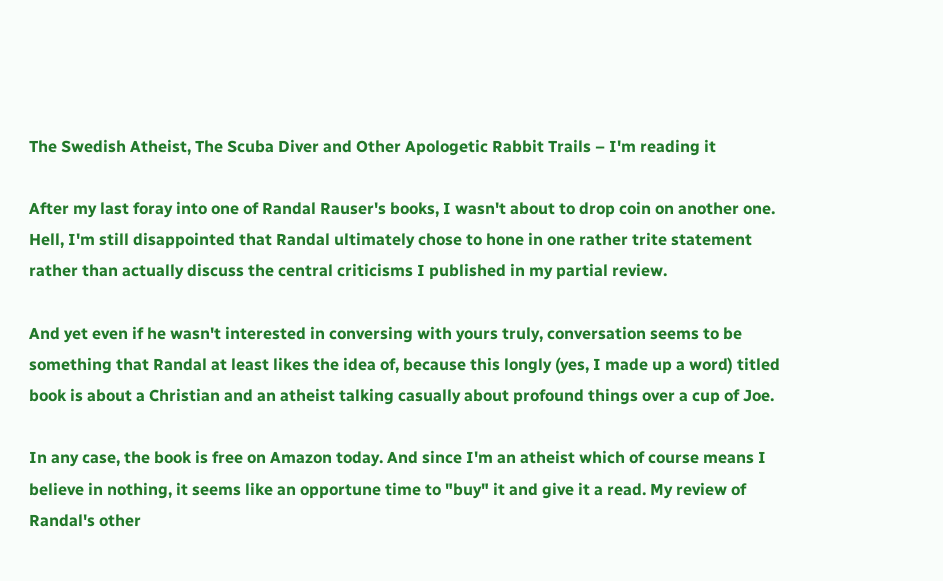The Swedish Atheist, The Scuba Diver and Other Apologetic Rabbit Trails – I'm reading it

After my last foray into one of Randal Rauser's books, I wasn't about to drop coin on another one. Hell, I'm still disappointed that Randal ultimately chose to hone in one rather trite statement rather than actually discuss the central criticisms I published in my partial review.

And yet even if he wasn't interested in conversing with yours truly, conversation seems to be something that Randal at least likes the idea of, because this longly (yes, I made up a word) titled book is about a Christian and an atheist talking casually about profound things over a cup of Joe.

In any case, the book is free on Amazon today. And since I'm an atheist which of course means I believe in nothing, it seems like an opportune time to "buy" it and give it a read. My review of Randal's other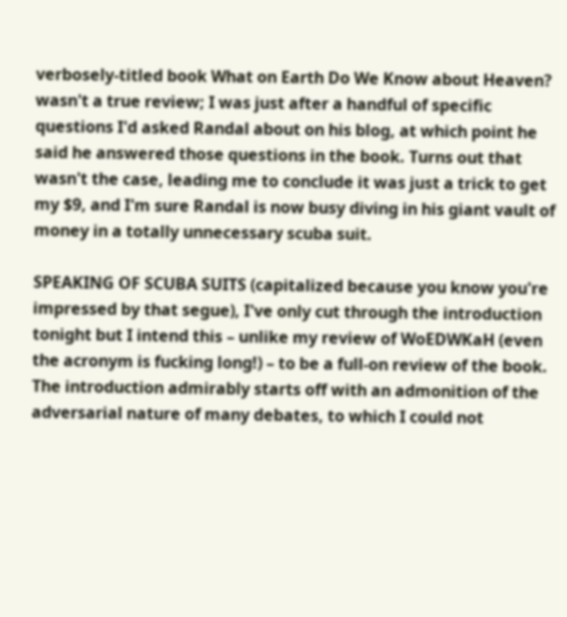verbosely-titled book What on Earth Do We Know about Heaven? wasn't a true review; I was just after a handful of specific questions I'd asked Randal about on his blog, at which point he said he answered those questions in the book. Turns out that wasn't the case, leading me to conclude it was just a trick to get my $9, and I'm sure Randal is now busy diving in his giant vault of money in a totally unnecessary scuba suit.

SPEAKING OF SCUBA SUITS (capitalized because you know you're impressed by that segue), I've only cut through the introduction tonight but I intend this – unlike my review of WoEDWKaH (even the acronym is fucking long!) – to be a full-on review of the book. The introduction admirably starts off with an admonition of the adversarial nature of many debates, to which I could not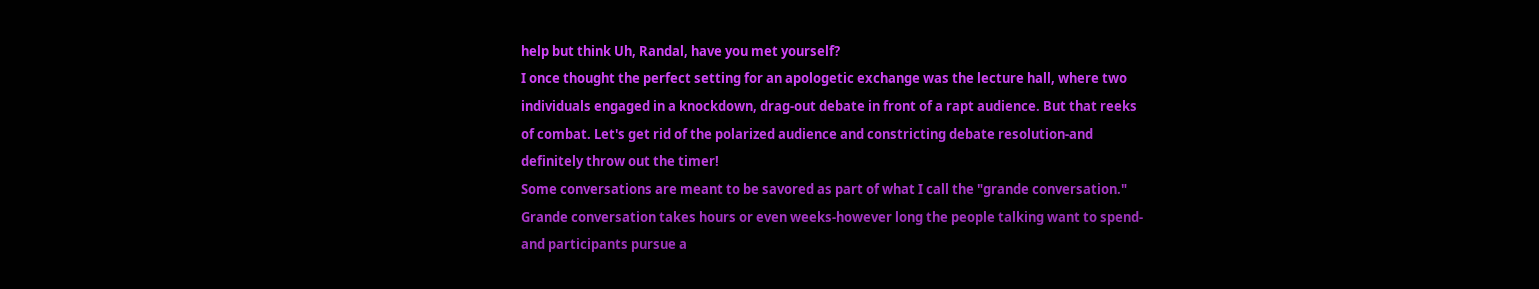help but think Uh, Randal, have you met yourself?
I once thought the perfect setting for an apologetic exchange was the lecture hall, where two individuals engaged in a knockdown, drag-out debate in front of a rapt audience. But that reeks of combat. Let's get rid of the polarized audience and constricting debate resolution-and definitely throw out the timer!
Some conversations are meant to be savored as part of what I call the "grande conversation." Grande conversation takes hours or even weeks-however long the people talking want to spend-and participants pursue a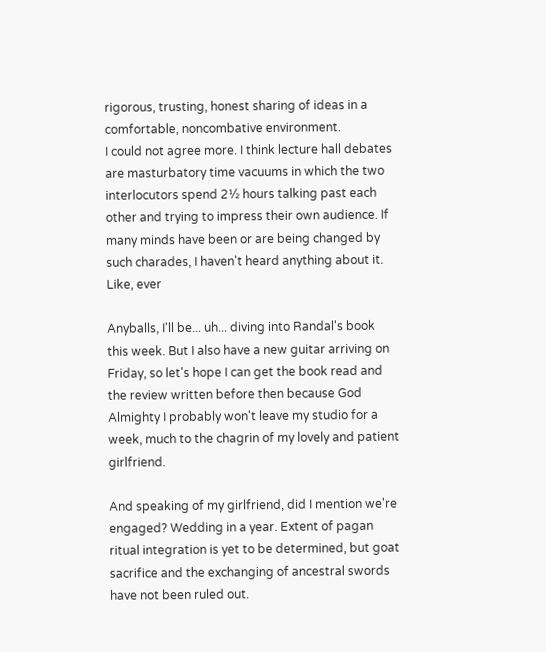rigorous, trusting, honest sharing of ideas in a comfortable, noncombative environment.
I could not agree more. I think lecture hall debates are masturbatory time vacuums in which the two interlocutors spend 2½ hours talking past each other and trying to impress their own audience. If many minds have been or are being changed by such charades, I haven't heard anything about it. Like, ever

Anyballs, I'll be... uh... diving into Randal's book this week. But I also have a new guitar arriving on Friday, so let's hope I can get the book read and the review written before then because God Almighty I probably won't leave my studio for a week, much to the chagrin of my lovely and patient girlfriend.

And speaking of my girlfriend, did I mention we're engaged? Wedding in a year. Extent of pagan ritual integration is yet to be determined, but goat sacrifice and the exchanging of ancestral swords have not been ruled out.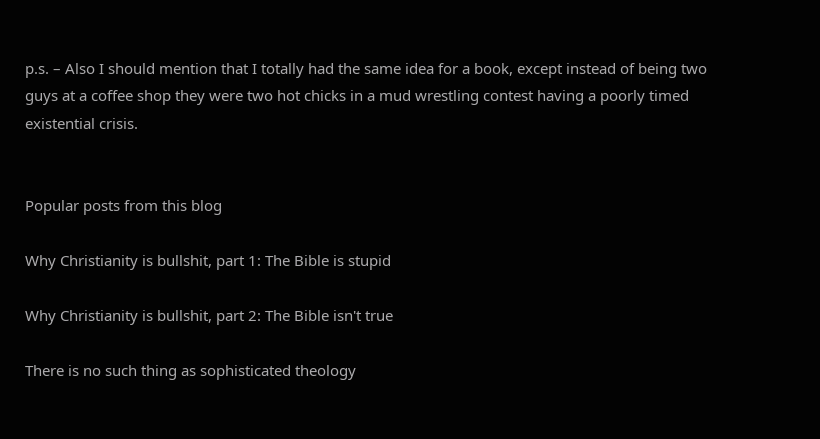p.s. – Also I should mention that I totally had the same idea for a book, except instead of being two guys at a coffee shop they were two hot chicks in a mud wrestling contest having a poorly timed existential crisis.


Popular posts from this blog

Why Christianity is bullshit, part 1: The Bible is stupid

Why Christianity is bullshit, part 2: The Bible isn't true

There is no such thing as sophisticated theology